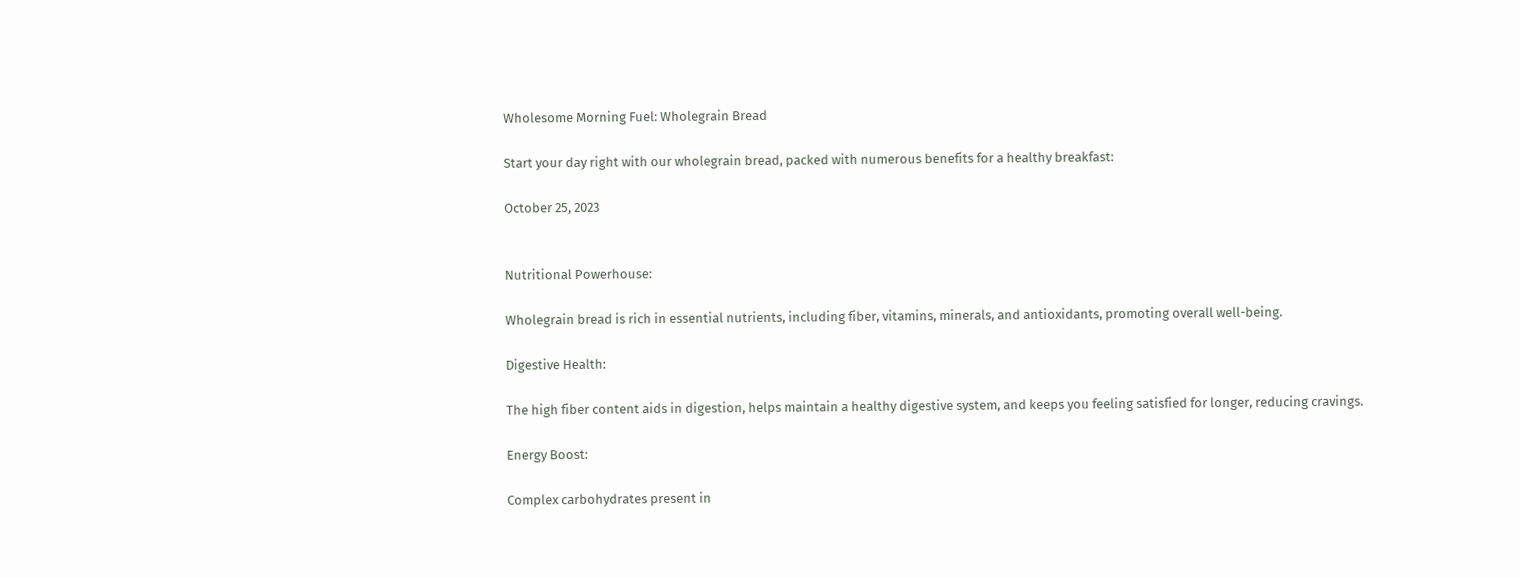Wholesome Morning Fuel: Wholegrain Bread

Start your day right with our wholegrain bread, packed with numerous benefits for a healthy breakfast:

October 25, 2023


Nutritional Powerhouse:

Wholegrain bread is rich in essential nutrients, including fiber, vitamins, minerals, and antioxidants, promoting overall well-being.

Digestive Health:

The high fiber content aids in digestion, helps maintain a healthy digestive system, and keeps you feeling satisfied for longer, reducing cravings.

Energy Boost:

Complex carbohydrates present in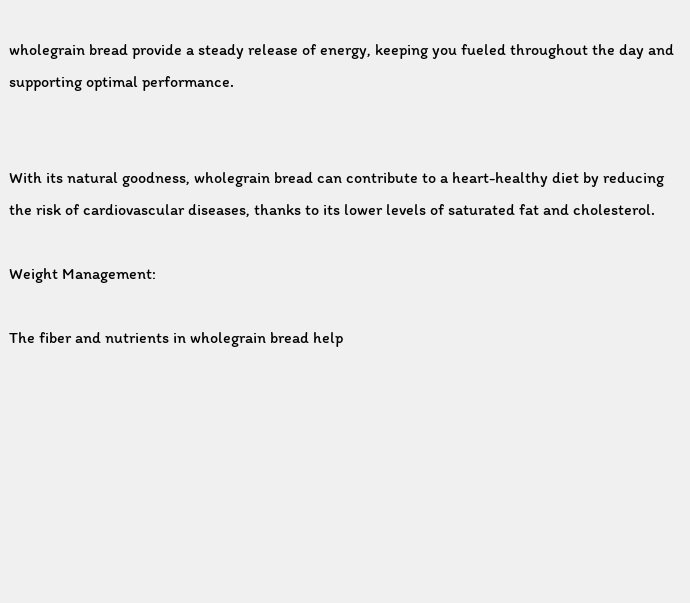wholegrain bread provide a steady release of energy, keeping you fueled throughout the day and supporting optimal performance.


With its natural goodness, wholegrain bread can contribute to a heart-healthy diet by reducing the risk of cardiovascular diseases, thanks to its lower levels of saturated fat and cholesterol.

Weight Management:

The fiber and nutrients in wholegrain bread help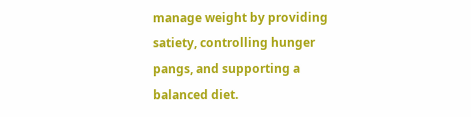manage weight by providing satiety, controlling hunger pangs, and supporting a balanced diet.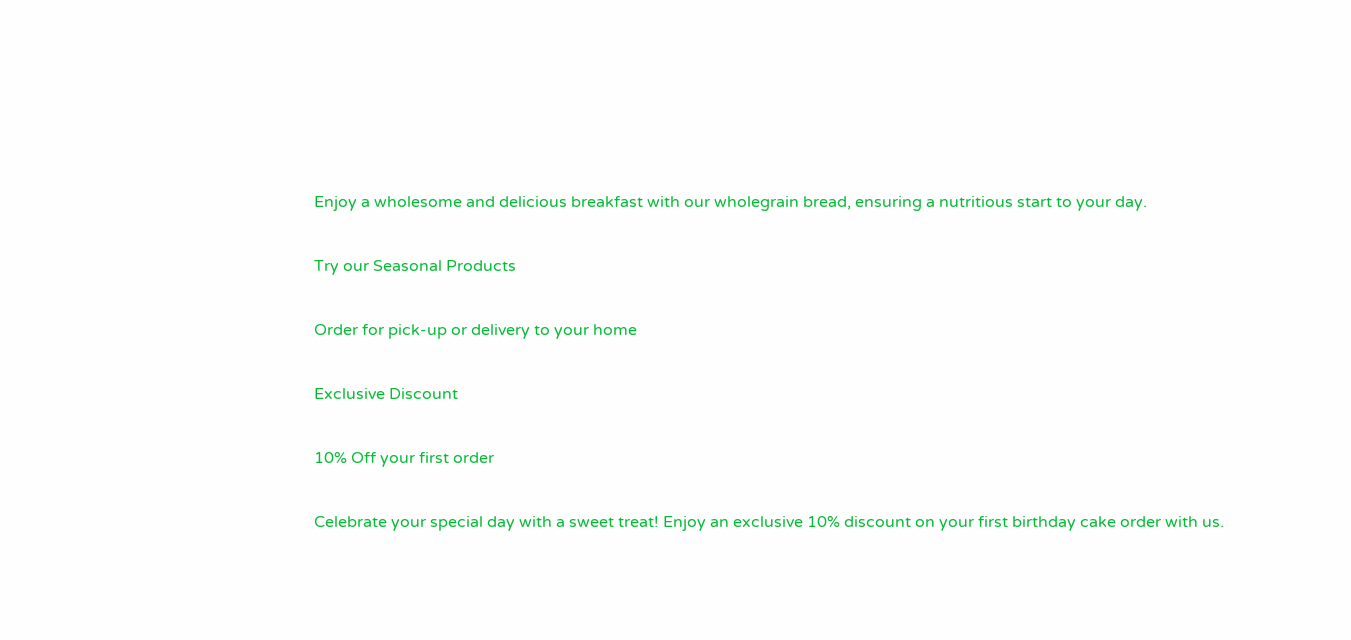Enjoy a wholesome and delicious breakfast with our wholegrain bread, ensuring a nutritious start to your day.

Try our Seasonal Products

Order for pick-up or delivery to your home

Exclusive Discount

10% Off your first order

Celebrate your special day with a sweet treat! Enjoy an exclusive 10% discount on your first birthday cake order with us.